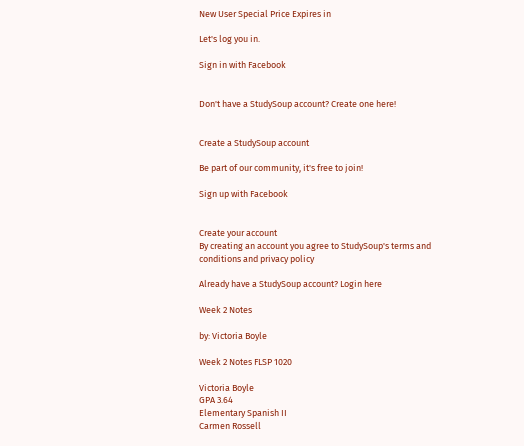New User Special Price Expires in

Let's log you in.

Sign in with Facebook


Don't have a StudySoup account? Create one here!


Create a StudySoup account

Be part of our community, it's free to join!

Sign up with Facebook


Create your account
By creating an account you agree to StudySoup's terms and conditions and privacy policy

Already have a StudySoup account? Login here

Week 2 Notes

by: Victoria Boyle

Week 2 Notes FLSP 1020

Victoria Boyle
GPA 3.64
Elementary Spanish II
Carmen Rossell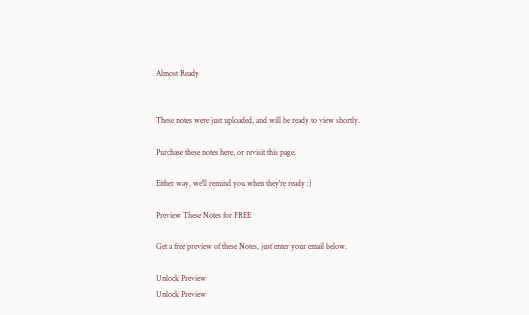Almost Ready


These notes were just uploaded, and will be ready to view shortly.

Purchase these notes here, or revisit this page.

Either way, we'll remind you when they're ready :)

Preview These Notes for FREE

Get a free preview of these Notes, just enter your email below.

Unlock Preview
Unlock Preview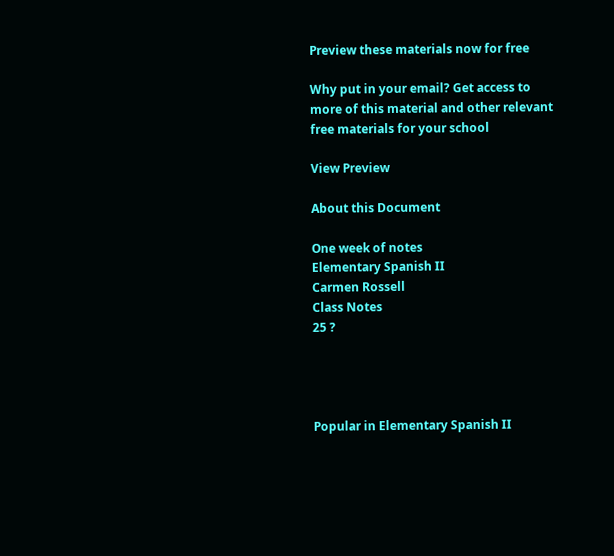Preview these materials now for free

Why put in your email? Get access to more of this material and other relevant free materials for your school

View Preview

About this Document

One week of notes
Elementary Spanish II
Carmen Rossell
Class Notes
25 ?




Popular in Elementary Spanish II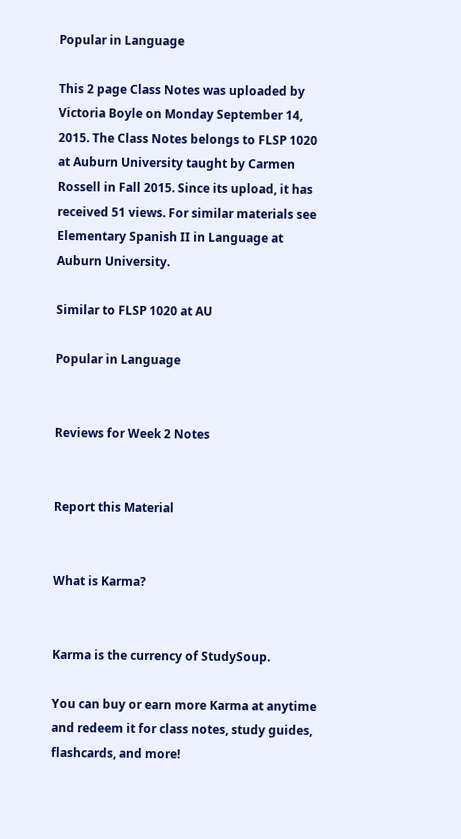Popular in Language

This 2 page Class Notes was uploaded by Victoria Boyle on Monday September 14, 2015. The Class Notes belongs to FLSP 1020 at Auburn University taught by Carmen Rossell in Fall 2015. Since its upload, it has received 51 views. For similar materials see Elementary Spanish II in Language at Auburn University.

Similar to FLSP 1020 at AU

Popular in Language


Reviews for Week 2 Notes


Report this Material


What is Karma?


Karma is the currency of StudySoup.

You can buy or earn more Karma at anytime and redeem it for class notes, study guides, flashcards, and more!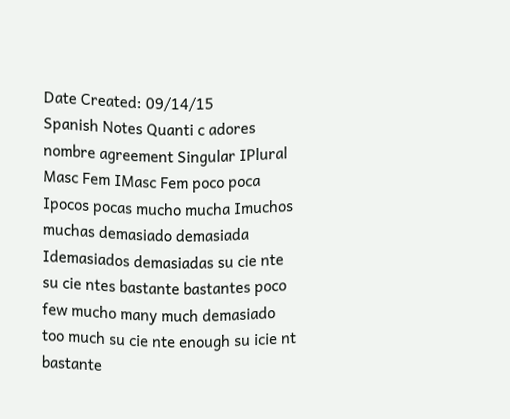Date Created: 09/14/15
Spanish Notes Quanti c adores nombre agreement Singular IPlural Masc Fem IMasc Fem poco poca Ipocos pocas mucho mucha Imuchos muchas demasiado demasiada Idemasiados demasiadas su cie nte su cie ntes bastante bastantes poco few mucho many much demasiado too much su cie nte enough su icie nt bastante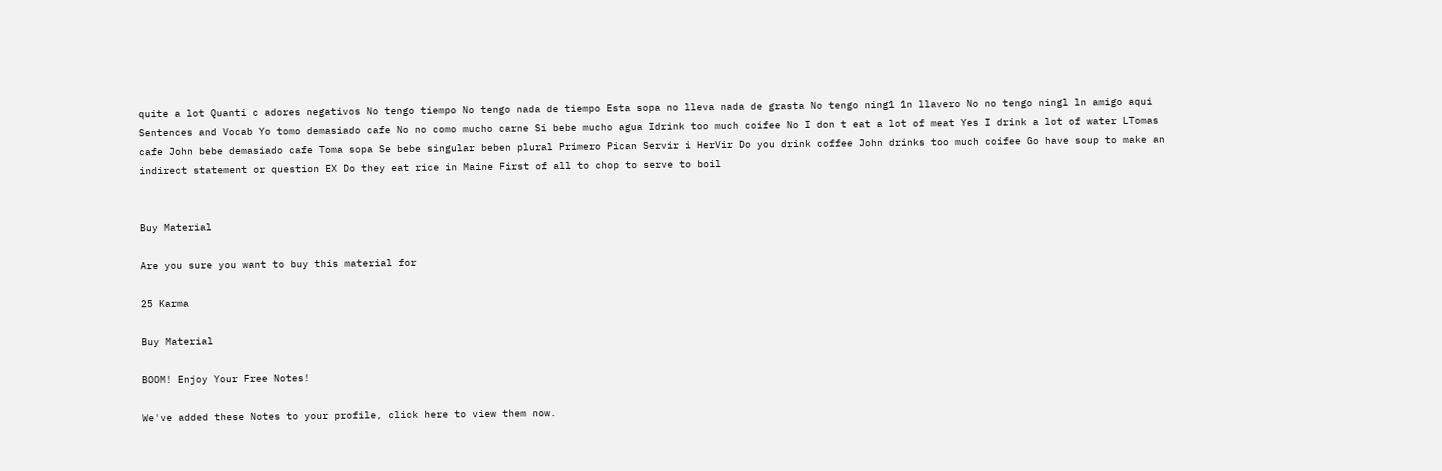quite a lot Quanti c adores negativos No tengo tiempo No tengo nada de tiempo Esta sopa no lleva nada de grasta No tengo ning1 1n llavero No no tengo ningl ln amigo aqui Sentences and Vocab Yo tomo demasiado cafe No no como mucho carne Si bebe mucho agua Idrink too much coifee No I don t eat a lot of meat Yes I drink a lot of water LTomas cafe John bebe demasiado cafe Toma sopa Se bebe singular beben plural Primero Pican Servir i HerVir Do you drink coffee John drinks too much coifee Go have soup to make an indirect statement or question EX Do they eat rice in Maine First of all to chop to serve to boil


Buy Material

Are you sure you want to buy this material for

25 Karma

Buy Material

BOOM! Enjoy Your Free Notes!

We've added these Notes to your profile, click here to view them now.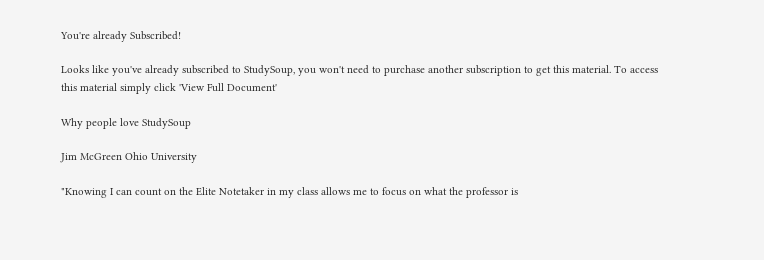You're already Subscribed!

Looks like you've already subscribed to StudySoup, you won't need to purchase another subscription to get this material. To access this material simply click 'View Full Document'

Why people love StudySoup

Jim McGreen Ohio University

"Knowing I can count on the Elite Notetaker in my class allows me to focus on what the professor is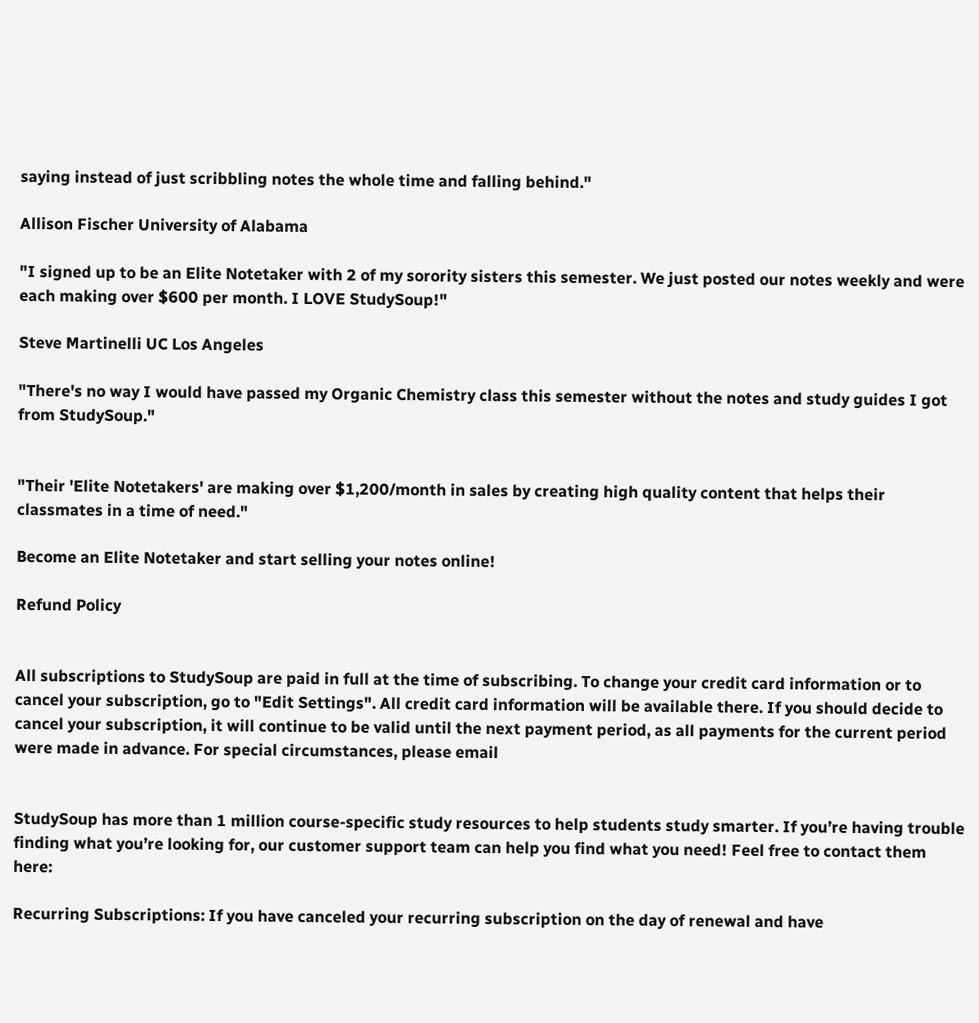saying instead of just scribbling notes the whole time and falling behind."

Allison Fischer University of Alabama

"I signed up to be an Elite Notetaker with 2 of my sorority sisters this semester. We just posted our notes weekly and were each making over $600 per month. I LOVE StudySoup!"

Steve Martinelli UC Los Angeles

"There's no way I would have passed my Organic Chemistry class this semester without the notes and study guides I got from StudySoup."


"Their 'Elite Notetakers' are making over $1,200/month in sales by creating high quality content that helps their classmates in a time of need."

Become an Elite Notetaker and start selling your notes online!

Refund Policy


All subscriptions to StudySoup are paid in full at the time of subscribing. To change your credit card information or to cancel your subscription, go to "Edit Settings". All credit card information will be available there. If you should decide to cancel your subscription, it will continue to be valid until the next payment period, as all payments for the current period were made in advance. For special circumstances, please email


StudySoup has more than 1 million course-specific study resources to help students study smarter. If you’re having trouble finding what you’re looking for, our customer support team can help you find what you need! Feel free to contact them here:

Recurring Subscriptions: If you have canceled your recurring subscription on the day of renewal and have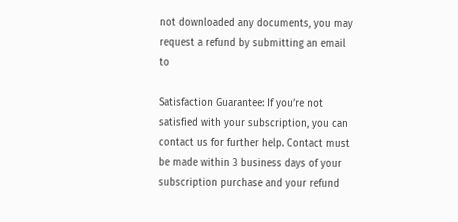not downloaded any documents, you may request a refund by submitting an email to

Satisfaction Guarantee: If you’re not satisfied with your subscription, you can contact us for further help. Contact must be made within 3 business days of your subscription purchase and your refund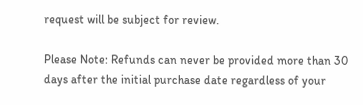request will be subject for review.

Please Note: Refunds can never be provided more than 30 days after the initial purchase date regardless of your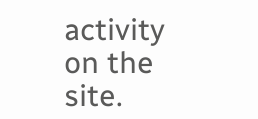activity on the site.